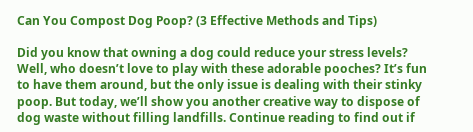Can You Compost Dog Poop? (3 Effective Methods and Tips)

Did you know that owning a dog could reduce your stress levels? Well, who doesn’t love to play with these adorable pooches? It’s fun to have them around, but the only issue is dealing with their stinky poop. But today, we’ll show you another creative way to dispose of dog waste without filling landfills. Continue reading to find out if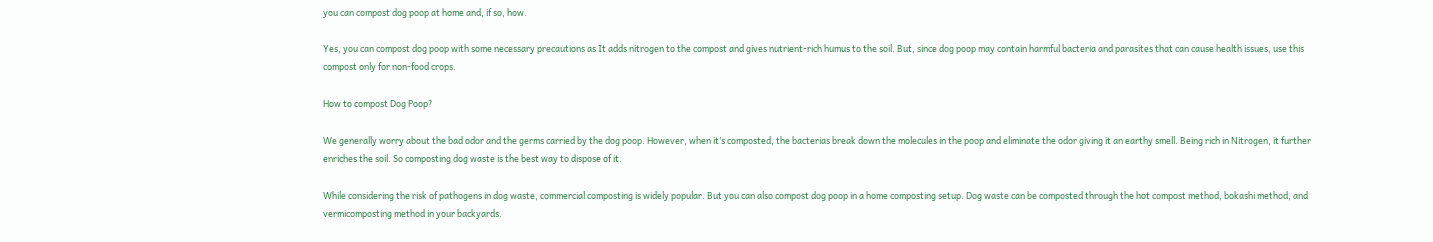you can compost dog poop at home and, if so, how.

Yes, you can compost dog poop with some necessary precautions as It adds nitrogen to the compost and gives nutrient-rich humus to the soil. But, since dog poop may contain harmful bacteria and parasites that can cause health issues, use this compost only for non-food crops.

How to compost Dog Poop?

We generally worry about the bad odor and the germs carried by the dog poop. However, when it’s composted, the bacterias break down the molecules in the poop and eliminate the odor giving it an earthy smell. Being rich in Nitrogen, it further enriches the soil. So composting dog waste is the best way to dispose of it.

While considering the risk of pathogens in dog waste, commercial composting is widely popular. But you can also compost dog poop in a home composting setup. Dog waste can be composted through the hot compost method, bokashi method, and vermicomposting method in your backyards.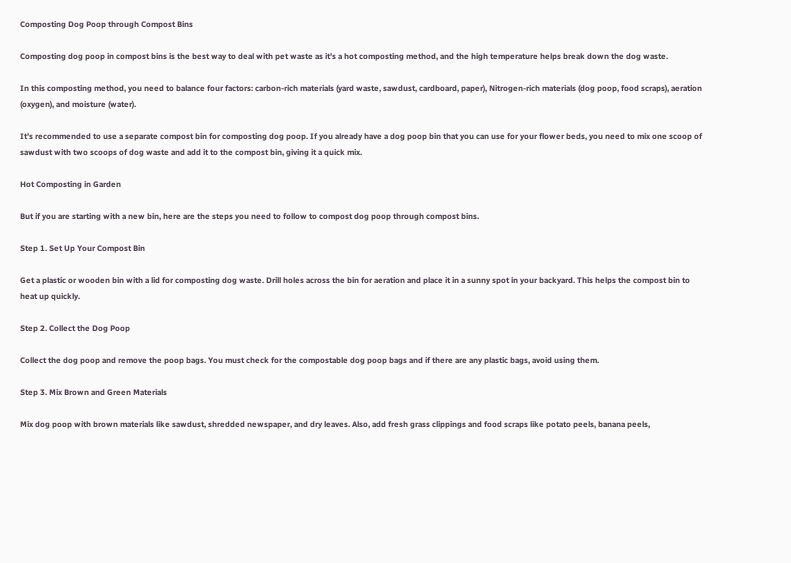Composting Dog Poop through Compost Bins

Composting dog poop in compost bins is the best way to deal with pet waste as it’s a hot composting method, and the high temperature helps break down the dog waste.

In this composting method, you need to balance four factors: carbon-rich materials (yard waste, sawdust, cardboard, paper), Nitrogen-rich materials (dog poop, food scraps), aeration (oxygen), and moisture (water).

It’s recommended to use a separate compost bin for composting dog poop. If you already have a dog poop bin that you can use for your flower beds, you need to mix one scoop of sawdust with two scoops of dog waste and add it to the compost bin, giving it a quick mix.

Hot Composting in Garden

But if you are starting with a new bin, here are the steps you need to follow to compost dog poop through compost bins.

Step 1. Set Up Your Compost Bin

Get a plastic or wooden bin with a lid for composting dog waste. Drill holes across the bin for aeration and place it in a sunny spot in your backyard. This helps the compost bin to heat up quickly.

Step 2. Collect the Dog Poop

Collect the dog poop and remove the poop bags. You must check for the compostable dog poop bags and if there are any plastic bags, avoid using them.

Step 3. Mix Brown and Green Materials

Mix dog poop with brown materials like sawdust, shredded newspaper, and dry leaves. Also, add fresh grass clippings and food scraps like potato peels, banana peels,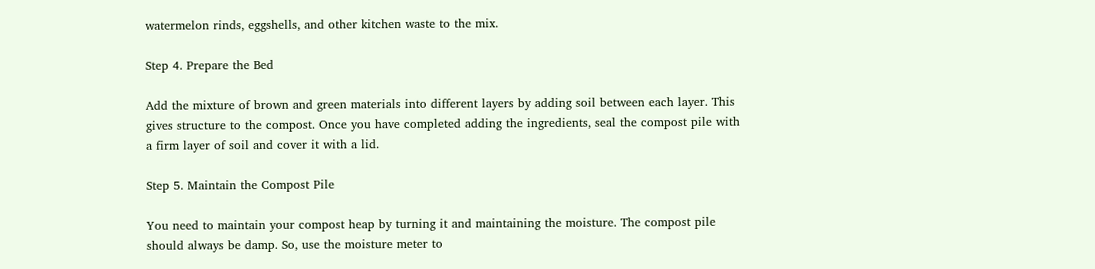watermelon rinds, eggshells, and other kitchen waste to the mix.

Step 4. Prepare the Bed

Add the mixture of brown and green materials into different layers by adding soil between each layer. This gives structure to the compost. Once you have completed adding the ingredients, seal the compost pile with a firm layer of soil and cover it with a lid.

Step 5. Maintain the Compost Pile

You need to maintain your compost heap by turning it and maintaining the moisture. The compost pile should always be damp. So, use the moisture meter to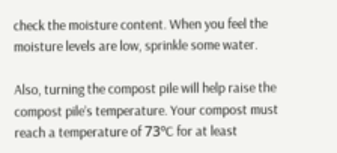check the moisture content. When you feel the moisture levels are low, sprinkle some water.

Also, turning the compost pile will help raise the compost pile’s temperature. Your compost must reach a temperature of 73ºC for at least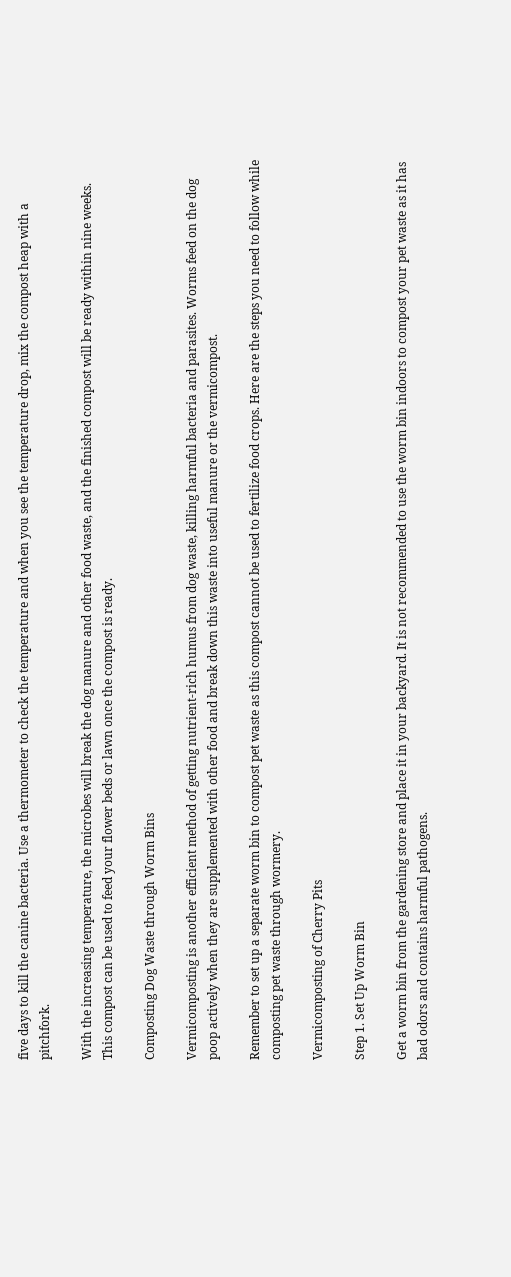five days to kill the canine bacteria. Use a thermometer to check the temperature and when you see the temperature drop, mix the compost heap with a pitchfork.

With the increasing temperature, the microbes will break the dog manure and other food waste, and the finished compost will be ready within nine weeks. This compost can be used to feed your flower beds or lawn once the compost is ready.

Composting Dog Waste through Worm Bins

Vermicomposting is another efficient method of getting nutrient-rich humus from dog waste, killing harmful bacteria and parasites. Worms feed on the dog poop actively when they are supplemented with other food and break down this waste into useful manure or the vermicompost.

Remember to set up a separate worm bin to compost pet waste as this compost cannot be used to fertilize food crops. Here are the steps you need to follow while composting pet waste through wormery.

Vermicomposting of Cherry Pits

Step 1. Set Up Worm Bin

Get a worm bin from the gardening store and place it in your backyard. It is not recommended to use the worm bin indoors to compost your pet waste as it has bad odors and contains harmful pathogens.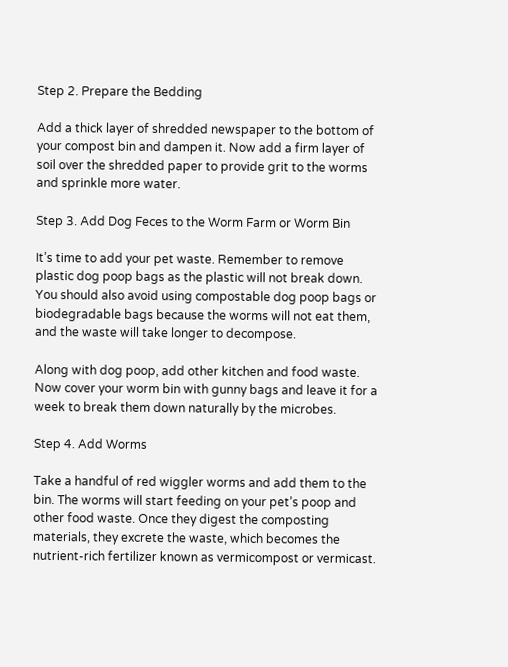Step 2. Prepare the Bedding

Add a thick layer of shredded newspaper to the bottom of your compost bin and dampen it. Now add a firm layer of soil over the shredded paper to provide grit to the worms and sprinkle more water.

Step 3. Add Dog Feces to the Worm Farm or Worm Bin

It’s time to add your pet waste. Remember to remove plastic dog poop bags as the plastic will not break down. You should also avoid using compostable dog poop bags or biodegradable bags because the worms will not eat them, and the waste will take longer to decompose.

Along with dog poop, add other kitchen and food waste. Now cover your worm bin with gunny bags and leave it for a week to break them down naturally by the microbes.

Step 4. Add Worms

Take a handful of red wiggler worms and add them to the bin. The worms will start feeding on your pet’s poop and other food waste. Once they digest the composting materials, they excrete the waste, which becomes the nutrient-rich fertilizer known as vermicompost or vermicast.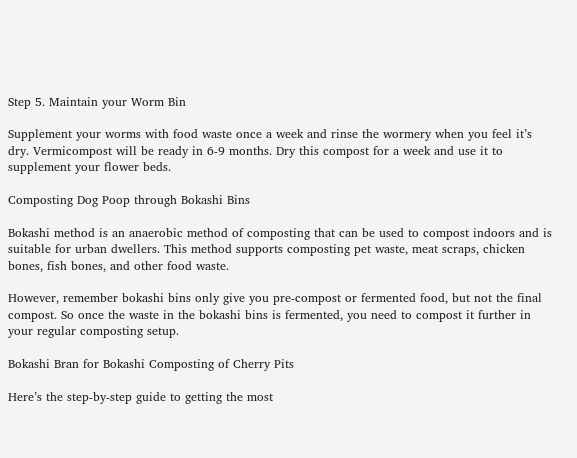Step 5. Maintain your Worm Bin

Supplement your worms with food waste once a week and rinse the wormery when you feel it’s dry. Vermicompost will be ready in 6-9 months. Dry this compost for a week and use it to supplement your flower beds.

Composting Dog Poop through Bokashi Bins

Bokashi method is an anaerobic method of composting that can be used to compost indoors and is suitable for urban dwellers. This method supports composting pet waste, meat scraps, chicken bones, fish bones, and other food waste.

However, remember bokashi bins only give you pre-compost or fermented food, but not the final compost. So once the waste in the bokashi bins is fermented, you need to compost it further in your regular composting setup.

Bokashi Bran for Bokashi Composting of Cherry Pits

Here’s the step-by-step guide to getting the most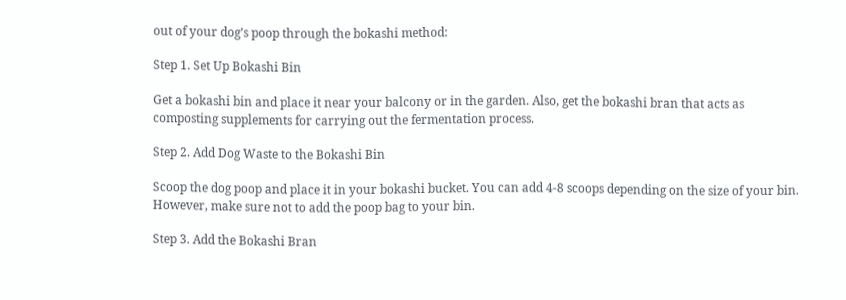out of your dog’s poop through the bokashi method:

Step 1. Set Up Bokashi Bin

Get a bokashi bin and place it near your balcony or in the garden. Also, get the bokashi bran that acts as composting supplements for carrying out the fermentation process.

Step 2. Add Dog Waste to the Bokashi Bin

Scoop the dog poop and place it in your bokashi bucket. You can add 4-8 scoops depending on the size of your bin. However, make sure not to add the poop bag to your bin.

Step 3. Add the Bokashi Bran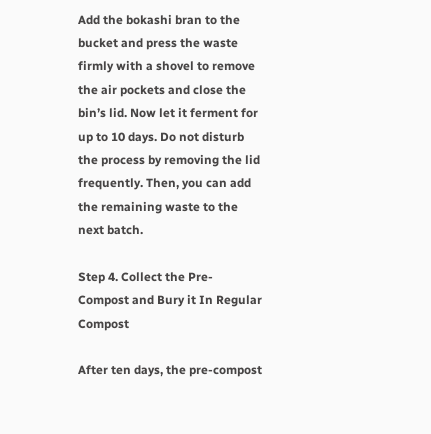Add the bokashi bran to the bucket and press the waste firmly with a shovel to remove the air pockets and close the bin’s lid. Now let it ferment for up to 10 days. Do not disturb the process by removing the lid frequently. Then, you can add the remaining waste to the next batch.

Step 4. Collect the Pre-Compost and Bury it In Regular Compost

After ten days, the pre-compost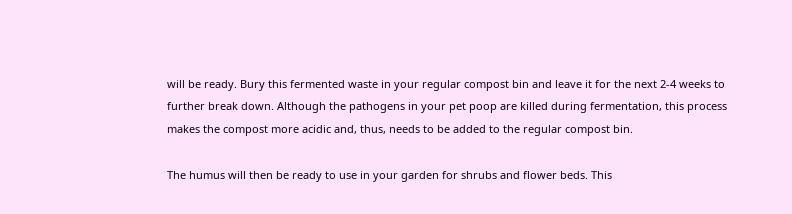will be ready. Bury this fermented waste in your regular compost bin and leave it for the next 2-4 weeks to further break down. Although the pathogens in your pet poop are killed during fermentation, this process makes the compost more acidic and, thus, needs to be added to the regular compost bin.

The humus will then be ready to use in your garden for shrubs and flower beds. This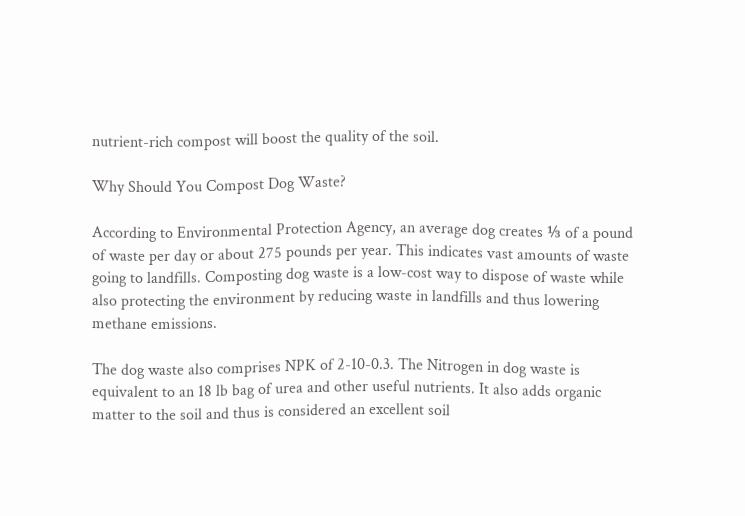nutrient-rich compost will boost the quality of the soil.

Why Should You Compost Dog Waste?

According to Environmental Protection Agency, an average dog creates ⅓ of a pound of waste per day or about 275 pounds per year. This indicates vast amounts of waste going to landfills. Composting dog waste is a low-cost way to dispose of waste while also protecting the environment by reducing waste in landfills and thus lowering methane emissions.

The dog waste also comprises NPK of 2-10-0.3. The Nitrogen in dog waste is equivalent to an 18 lb bag of urea and other useful nutrients. It also adds organic matter to the soil and thus is considered an excellent soil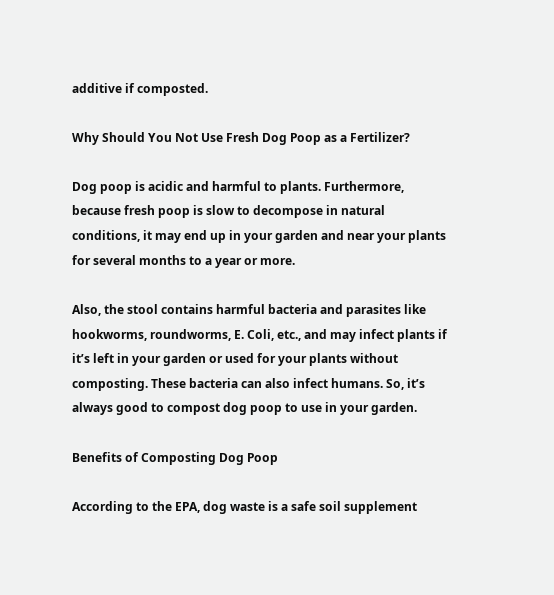additive if composted.

Why Should You Not Use Fresh Dog Poop as a Fertilizer?

Dog poop is acidic and harmful to plants. Furthermore, because fresh poop is slow to decompose in natural conditions, it may end up in your garden and near your plants for several months to a year or more.

Also, the stool contains harmful bacteria and parasites like hookworms, roundworms, E. Coli, etc., and may infect plants if it’s left in your garden or used for your plants without composting. These bacteria can also infect humans. So, it’s always good to compost dog poop to use in your garden.

Benefits of Composting Dog Poop

According to the EPA, dog waste is a safe soil supplement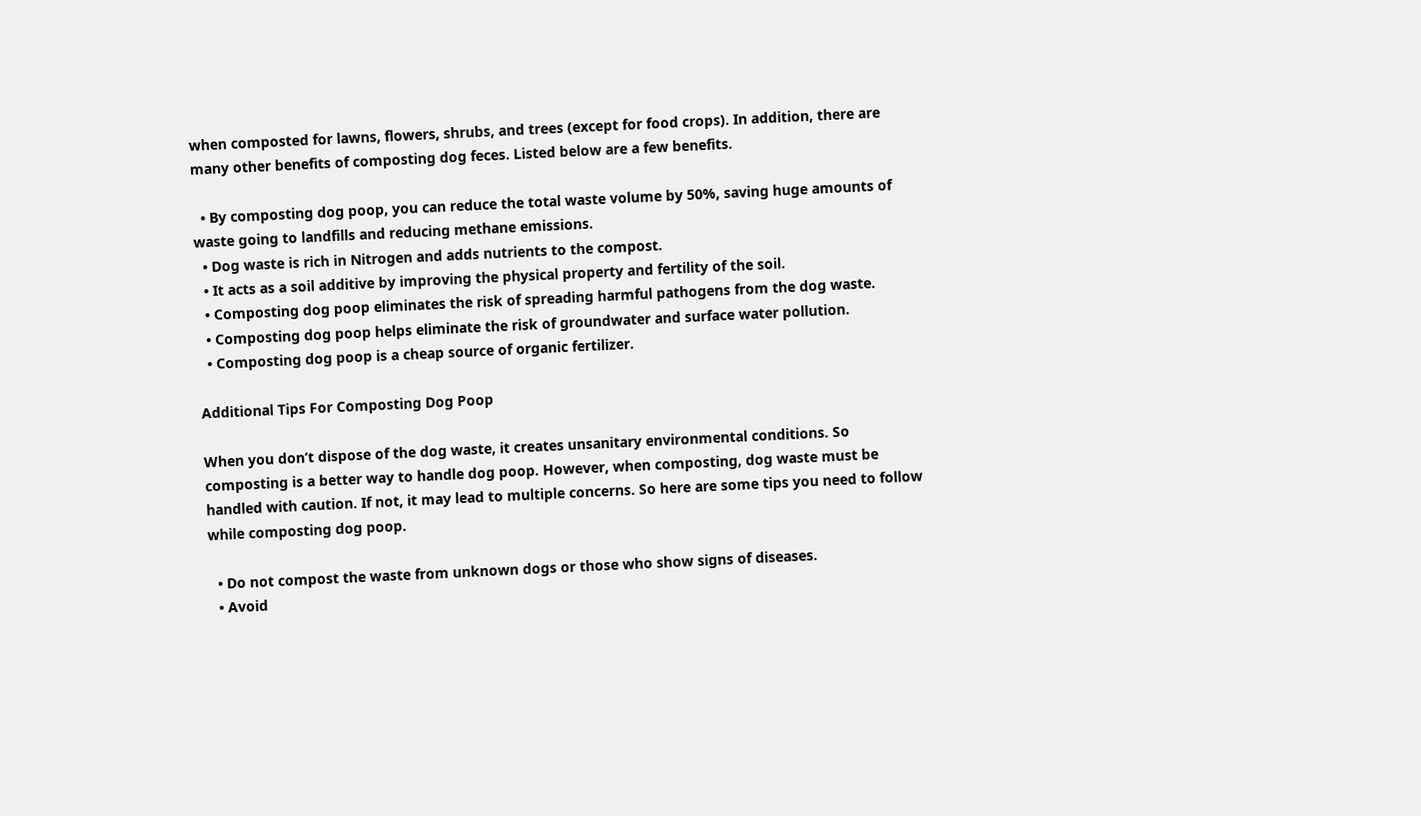when composted for lawns, flowers, shrubs, and trees (except for food crops). In addition, there are many other benefits of composting dog feces. Listed below are a few benefits.

  • By composting dog poop, you can reduce the total waste volume by 50%, saving huge amounts of waste going to landfills and reducing methane emissions.
  • Dog waste is rich in Nitrogen and adds nutrients to the compost.
  • It acts as a soil additive by improving the physical property and fertility of the soil.
  • Composting dog poop eliminates the risk of spreading harmful pathogens from the dog waste.
  • Composting dog poop helps eliminate the risk of groundwater and surface water pollution.
  • Composting dog poop is a cheap source of organic fertilizer.

Additional Tips For Composting Dog Poop

When you don’t dispose of the dog waste, it creates unsanitary environmental conditions. So composting is a better way to handle dog poop. However, when composting, dog waste must be handled with caution. If not, it may lead to multiple concerns. So here are some tips you need to follow while composting dog poop.

  • Do not compost the waste from unknown dogs or those who show signs of diseases.
  • Avoid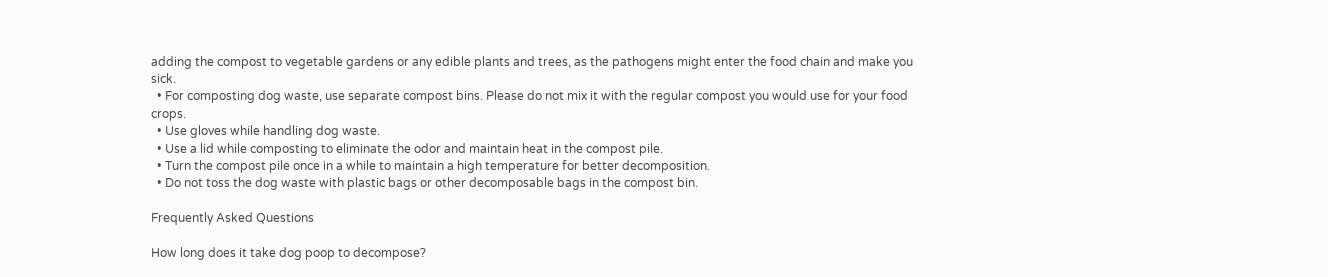adding the compost to vegetable gardens or any edible plants and trees, as the pathogens might enter the food chain and make you sick.
  • For composting dog waste, use separate compost bins. Please do not mix it with the regular compost you would use for your food crops.
  • Use gloves while handling dog waste.
  • Use a lid while composting to eliminate the odor and maintain heat in the compost pile.
  • Turn the compost pile once in a while to maintain a high temperature for better decomposition.
  • Do not toss the dog waste with plastic bags or other decomposable bags in the compost bin.

Frequently Asked Questions

How long does it take dog poop to decompose?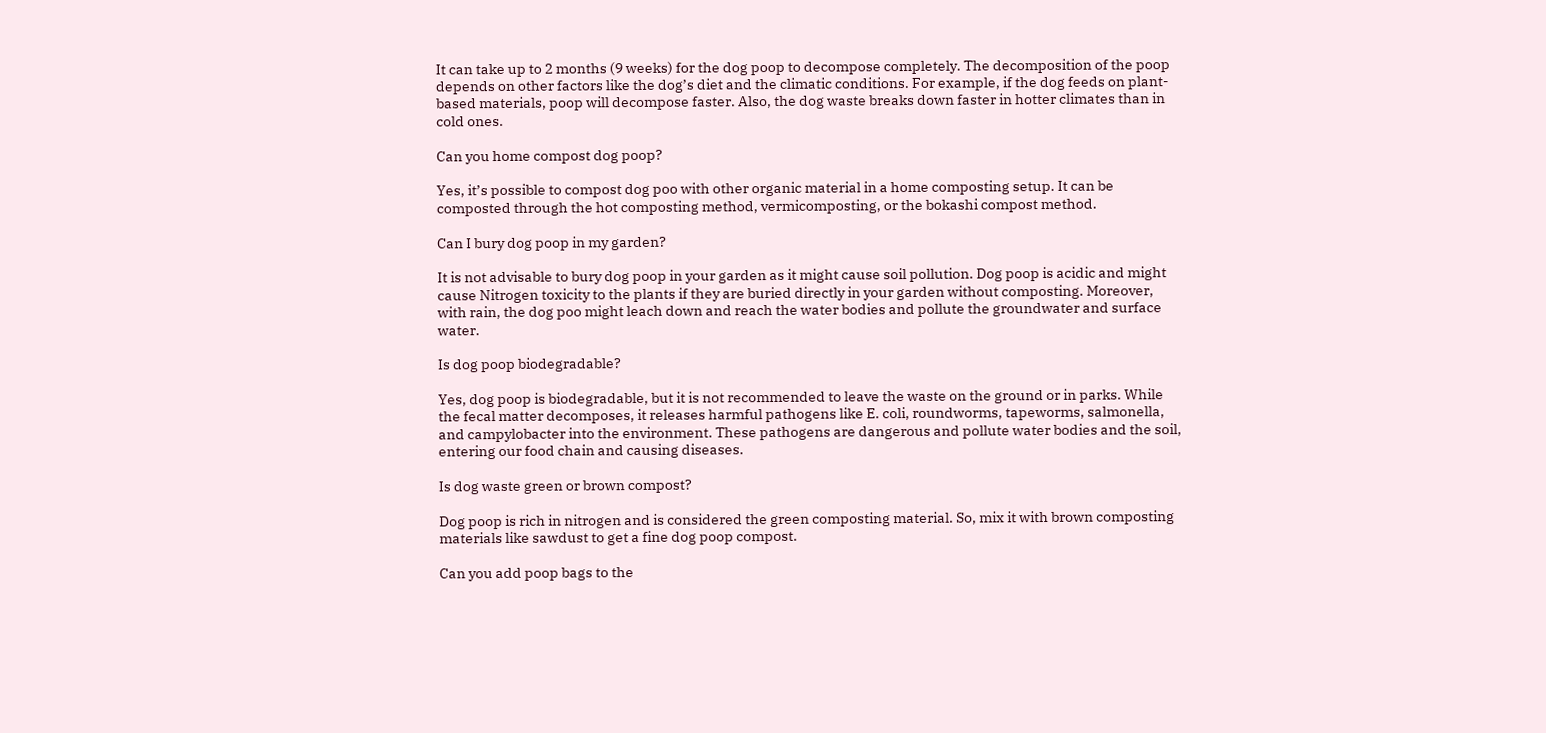It can take up to 2 months (9 weeks) for the dog poop to decompose completely. The decomposition of the poop depends on other factors like the dog’s diet and the climatic conditions. For example, if the dog feeds on plant-based materials, poop will decompose faster. Also, the dog waste breaks down faster in hotter climates than in cold ones.

Can you home compost dog poop?

Yes, it’s possible to compost dog poo with other organic material in a home composting setup. It can be composted through the hot composting method, vermicomposting, or the bokashi compost method.

Can I bury dog poop in my garden?

It is not advisable to bury dog poop in your garden as it might cause soil pollution. Dog poop is acidic and might cause Nitrogen toxicity to the plants if they are buried directly in your garden without composting. Moreover, with rain, the dog poo might leach down and reach the water bodies and pollute the groundwater and surface water.

Is dog poop biodegradable?

Yes, dog poop is biodegradable, but it is not recommended to leave the waste on the ground or in parks. While the fecal matter decomposes, it releases harmful pathogens like E. coli, roundworms, tapeworms, salmonella, and campylobacter into the environment. These pathogens are dangerous and pollute water bodies and the soil, entering our food chain and causing diseases.

Is dog waste green or brown compost?

Dog poop is rich in nitrogen and is considered the green composting material. So, mix it with brown composting materials like sawdust to get a fine dog poop compost.

Can you add poop bags to the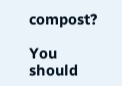compost?

You should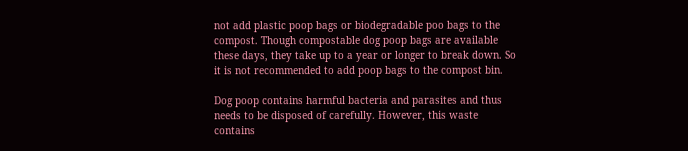not add plastic poop bags or biodegradable poo bags to the compost. Though compostable dog poop bags are available these days, they take up to a year or longer to break down. So it is not recommended to add poop bags to the compost bin.

Dog poop contains harmful bacteria and parasites and thus needs to be disposed of carefully. However, this waste contains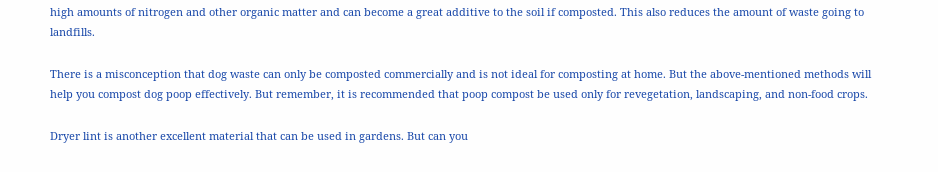high amounts of nitrogen and other organic matter and can become a great additive to the soil if composted. This also reduces the amount of waste going to landfills.

There is a misconception that dog waste can only be composted commercially and is not ideal for composting at home. But the above-mentioned methods will help you compost dog poop effectively. But remember, it is recommended that poop compost be used only for revegetation, landscaping, and non-food crops.

Dryer lint is another excellent material that can be used in gardens. But can you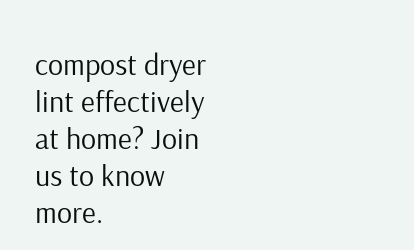compost dryer lint effectively at home? Join us to know more.